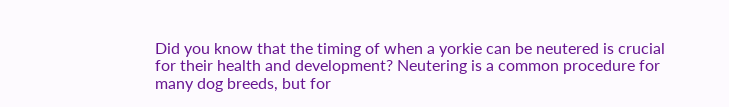Did you know that the timing of when a yorkie can be neutered is crucial for their health and development? Neutering is a common procedure for many dog breeds, but for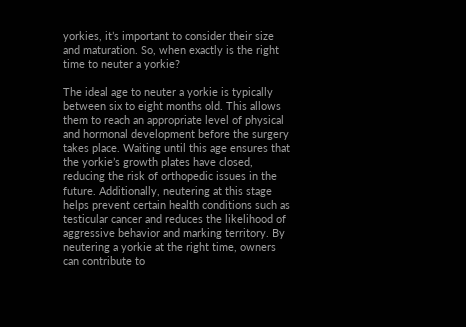yorkies, it’s important to consider their size and maturation. So, when exactly is the right time to neuter a yorkie?

The ideal age to neuter a yorkie is typically between six to eight months old. This allows them to reach an appropriate level of physical and hormonal development before the surgery takes place. Waiting until this age ensures that the yorkie’s growth plates have closed, reducing the risk of orthopedic issues in the future. Additionally, neutering at this stage helps prevent certain health conditions such as testicular cancer and reduces the likelihood of aggressive behavior and marking territory. By neutering a yorkie at the right time, owners can contribute to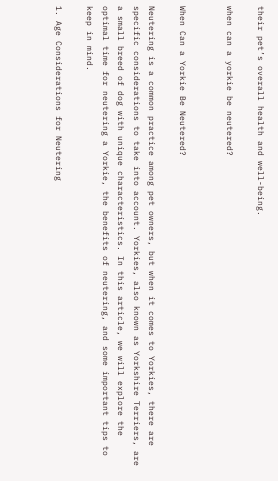their pet’s overall health and well-being.

when can a yorkie be neutered?


When Can a Yorkie Be Neutered?

Neutering is a common practice among pet owners, but when it comes to Yorkies, there are specific considerations to take into account. Yorkies, also known as Yorkshire Terriers, are a small breed of dog with unique characteristics. In this article, we will explore the optimal time for neutering a Yorkie, the benefits of neutering, and some important tips to keep in mind.

1. Age Considerations for Neutering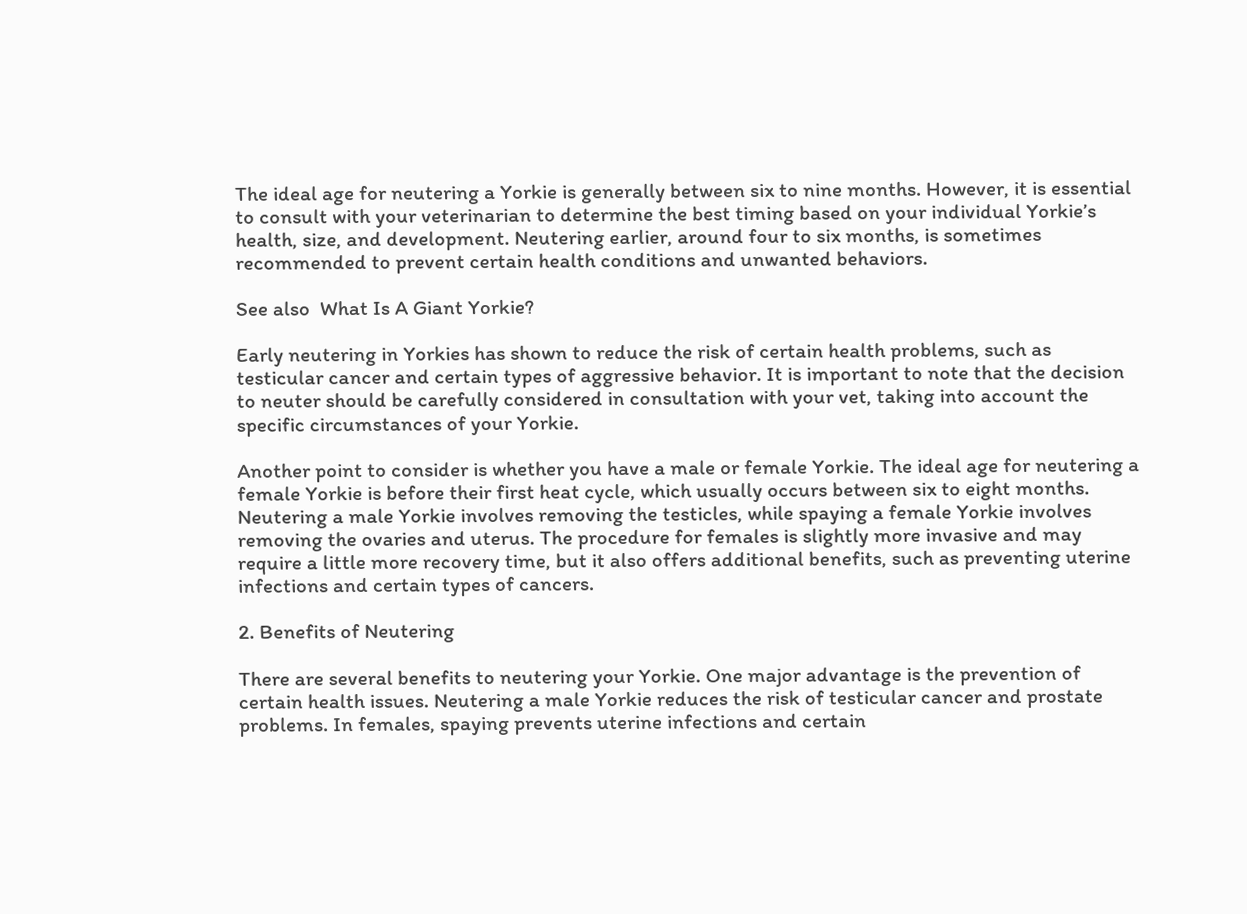The ideal age for neutering a Yorkie is generally between six to nine months. However, it is essential to consult with your veterinarian to determine the best timing based on your individual Yorkie’s health, size, and development. Neutering earlier, around four to six months, is sometimes recommended to prevent certain health conditions and unwanted behaviors.

See also  What Is A Giant Yorkie?

Early neutering in Yorkies has shown to reduce the risk of certain health problems, such as testicular cancer and certain types of aggressive behavior. It is important to note that the decision to neuter should be carefully considered in consultation with your vet, taking into account the specific circumstances of your Yorkie.

Another point to consider is whether you have a male or female Yorkie. The ideal age for neutering a female Yorkie is before their first heat cycle, which usually occurs between six to eight months. Neutering a male Yorkie involves removing the testicles, while spaying a female Yorkie involves removing the ovaries and uterus. The procedure for females is slightly more invasive and may require a little more recovery time, but it also offers additional benefits, such as preventing uterine infections and certain types of cancers.

2. Benefits of Neutering

There are several benefits to neutering your Yorkie. One major advantage is the prevention of certain health issues. Neutering a male Yorkie reduces the risk of testicular cancer and prostate problems. In females, spaying prevents uterine infections and certain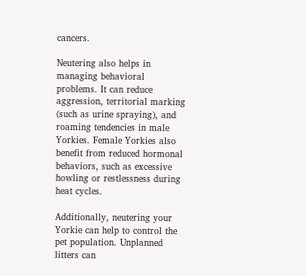cancers.

Neutering also helps in managing behavioral problems. It can reduce aggression, territorial marking (such as urine spraying), and roaming tendencies in male Yorkies. Female Yorkies also benefit from reduced hormonal behaviors, such as excessive howling or restlessness during heat cycles.

Additionally, neutering your Yorkie can help to control the pet population. Unplanned litters can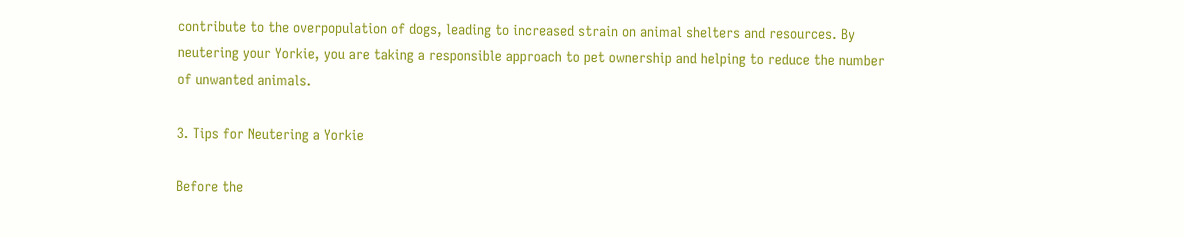contribute to the overpopulation of dogs, leading to increased strain on animal shelters and resources. By neutering your Yorkie, you are taking a responsible approach to pet ownership and helping to reduce the number of unwanted animals.

3. Tips for Neutering a Yorkie

Before the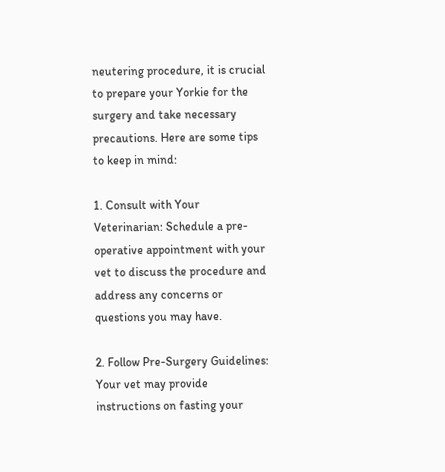neutering procedure, it is crucial to prepare your Yorkie for the surgery and take necessary precautions. Here are some tips to keep in mind:

1. Consult with Your Veterinarian: Schedule a pre-operative appointment with your vet to discuss the procedure and address any concerns or questions you may have.

2. Follow Pre-Surgery Guidelines: Your vet may provide instructions on fasting your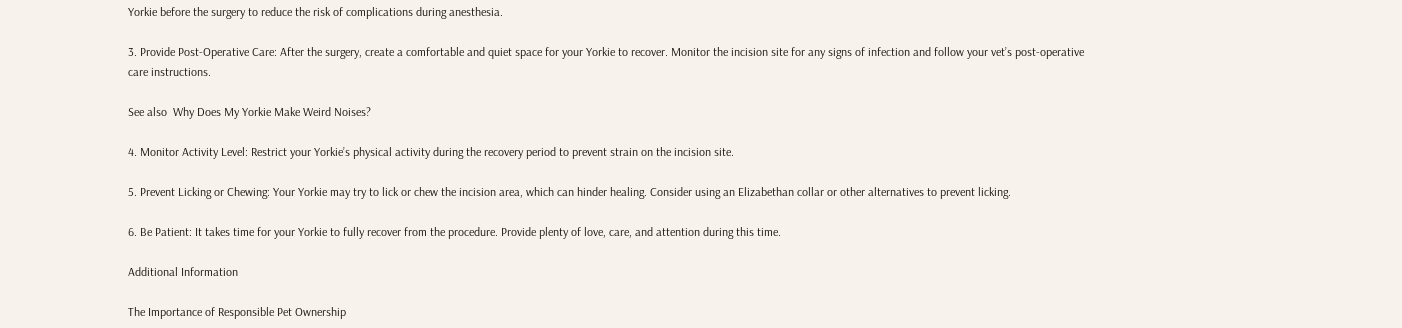Yorkie before the surgery to reduce the risk of complications during anesthesia.

3. Provide Post-Operative Care: After the surgery, create a comfortable and quiet space for your Yorkie to recover. Monitor the incision site for any signs of infection and follow your vet’s post-operative care instructions.

See also  Why Does My Yorkie Make Weird Noises?

4. Monitor Activity Level: Restrict your Yorkie’s physical activity during the recovery period to prevent strain on the incision site.

5. Prevent Licking or Chewing: Your Yorkie may try to lick or chew the incision area, which can hinder healing. Consider using an Elizabethan collar or other alternatives to prevent licking.

6. Be Patient: It takes time for your Yorkie to fully recover from the procedure. Provide plenty of love, care, and attention during this time.

Additional Information

The Importance of Responsible Pet Ownership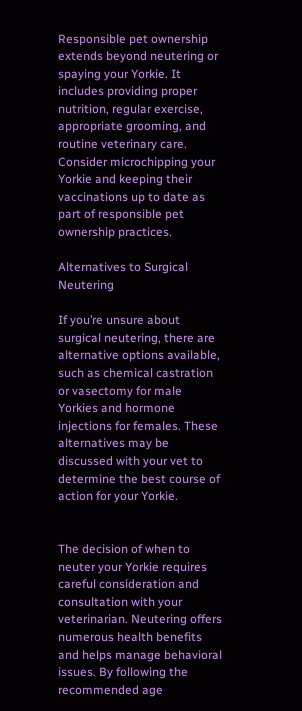Responsible pet ownership extends beyond neutering or spaying your Yorkie. It includes providing proper nutrition, regular exercise, appropriate grooming, and routine veterinary care. Consider microchipping your Yorkie and keeping their vaccinations up to date as part of responsible pet ownership practices.

Alternatives to Surgical Neutering

If you’re unsure about surgical neutering, there are alternative options available, such as chemical castration or vasectomy for male Yorkies and hormone injections for females. These alternatives may be discussed with your vet to determine the best course of action for your Yorkie.


The decision of when to neuter your Yorkie requires careful consideration and consultation with your veterinarian. Neutering offers numerous health benefits and helps manage behavioral issues. By following the recommended age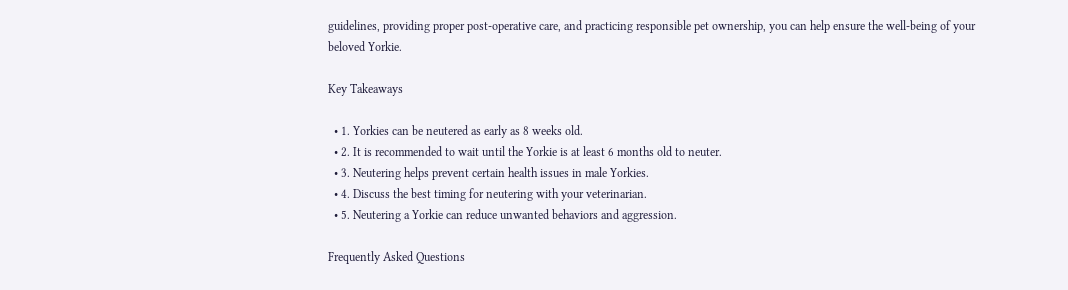guidelines, providing proper post-operative care, and practicing responsible pet ownership, you can help ensure the well-being of your beloved Yorkie.

Key Takeaways

  • 1. Yorkies can be neutered as early as 8 weeks old.
  • 2. It is recommended to wait until the Yorkie is at least 6 months old to neuter.
  • 3. Neutering helps prevent certain health issues in male Yorkies.
  • 4. Discuss the best timing for neutering with your veterinarian.
  • 5. Neutering a Yorkie can reduce unwanted behaviors and aggression.

Frequently Asked Questions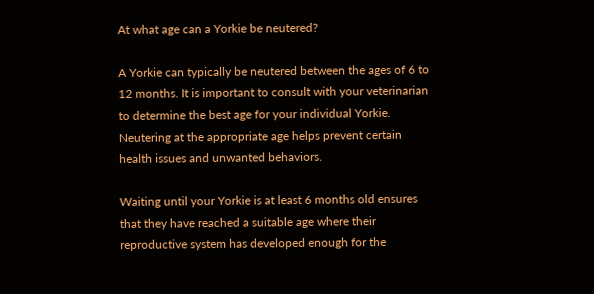At what age can a Yorkie be neutered?

A Yorkie can typically be neutered between the ages of 6 to 12 months. It is important to consult with your veterinarian to determine the best age for your individual Yorkie. Neutering at the appropriate age helps prevent certain health issues and unwanted behaviors.

Waiting until your Yorkie is at least 6 months old ensures that they have reached a suitable age where their reproductive system has developed enough for the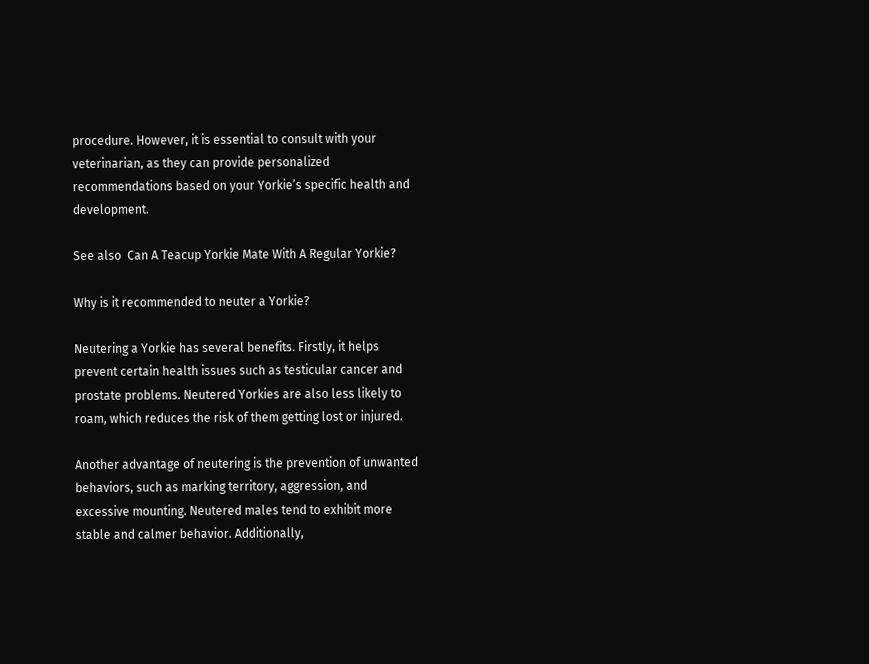procedure. However, it is essential to consult with your veterinarian, as they can provide personalized recommendations based on your Yorkie’s specific health and development.

See also  Can A Teacup Yorkie Mate With A Regular Yorkie?

Why is it recommended to neuter a Yorkie?

Neutering a Yorkie has several benefits. Firstly, it helps prevent certain health issues such as testicular cancer and prostate problems. Neutered Yorkies are also less likely to roam, which reduces the risk of them getting lost or injured.

Another advantage of neutering is the prevention of unwanted behaviors, such as marking territory, aggression, and excessive mounting. Neutered males tend to exhibit more stable and calmer behavior. Additionally,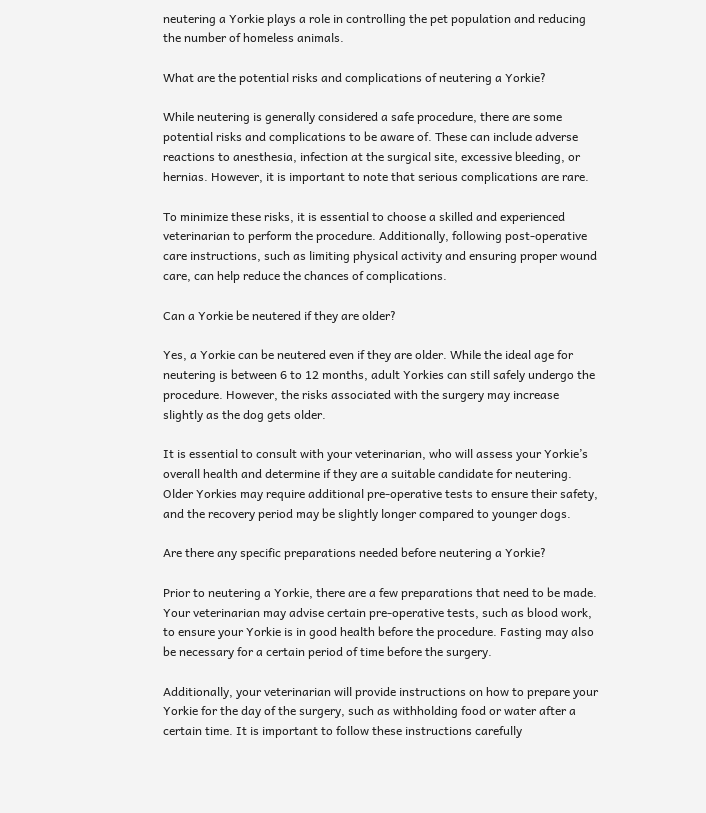neutering a Yorkie plays a role in controlling the pet population and reducing the number of homeless animals.

What are the potential risks and complications of neutering a Yorkie?

While neutering is generally considered a safe procedure, there are some potential risks and complications to be aware of. These can include adverse reactions to anesthesia, infection at the surgical site, excessive bleeding, or hernias. However, it is important to note that serious complications are rare.

To minimize these risks, it is essential to choose a skilled and experienced veterinarian to perform the procedure. Additionally, following post-operative care instructions, such as limiting physical activity and ensuring proper wound care, can help reduce the chances of complications.

Can a Yorkie be neutered if they are older?

Yes, a Yorkie can be neutered even if they are older. While the ideal age for neutering is between 6 to 12 months, adult Yorkies can still safely undergo the procedure. However, the risks associated with the surgery may increase slightly as the dog gets older.

It is essential to consult with your veterinarian, who will assess your Yorkie’s overall health and determine if they are a suitable candidate for neutering. Older Yorkies may require additional pre-operative tests to ensure their safety, and the recovery period may be slightly longer compared to younger dogs.

Are there any specific preparations needed before neutering a Yorkie?

Prior to neutering a Yorkie, there are a few preparations that need to be made. Your veterinarian may advise certain pre-operative tests, such as blood work, to ensure your Yorkie is in good health before the procedure. Fasting may also be necessary for a certain period of time before the surgery.

Additionally, your veterinarian will provide instructions on how to prepare your Yorkie for the day of the surgery, such as withholding food or water after a certain time. It is important to follow these instructions carefully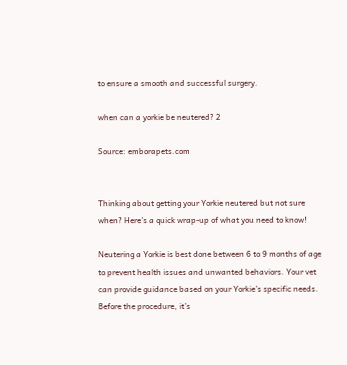to ensure a smooth and successful surgery.

when can a yorkie be neutered? 2

Source: emborapets.com


Thinking about getting your Yorkie neutered but not sure when? Here’s a quick wrap-up of what you need to know!

Neutering a Yorkie is best done between 6 to 9 months of age to prevent health issues and unwanted behaviors. Your vet can provide guidance based on your Yorkie’s specific needs. Before the procedure, it’s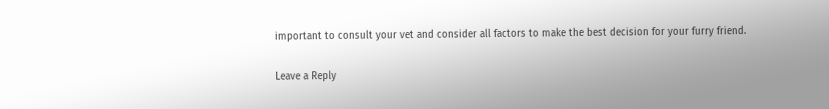important to consult your vet and consider all factors to make the best decision for your furry friend.

Leave a Reply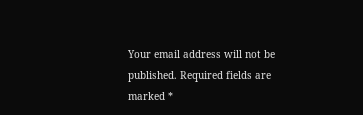Your email address will not be published. Required fields are marked *